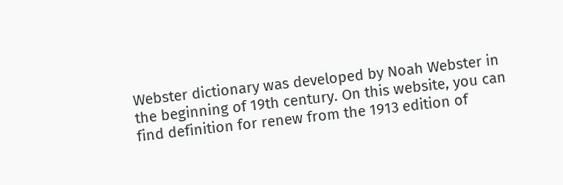Webster dictionary was developed by Noah Webster in the beginning of 19th century. On this website, you can find definition for renew from the 1913 edition of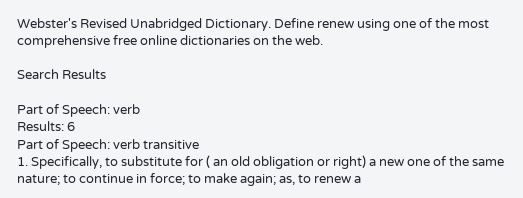Webster's Revised Unabridged Dictionary. Define renew using one of the most comprehensive free online dictionaries on the web.

Search Results

Part of Speech: verb
Results: 6
Part of Speech: verb transitive
1. Specifically, to substitute for ( an old obligation or right) a new one of the same nature; to continue in force; to make again; as, to renew a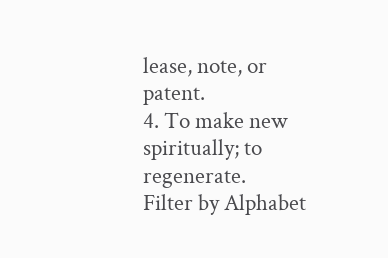lease, note, or patent.
4. To make new spiritually; to regenerate.
Filter by Alphabet